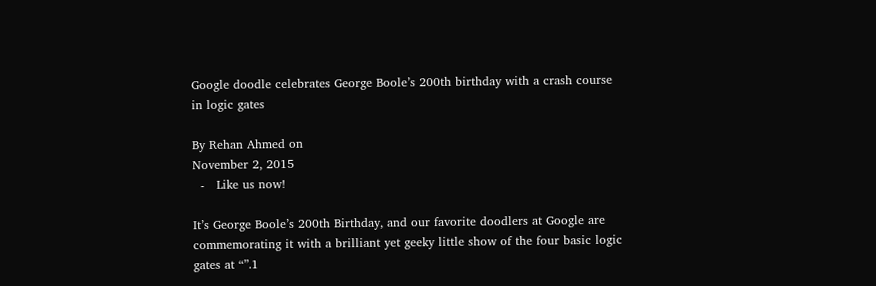Google doodle celebrates George Boole’s 200th birthday with a crash course in logic gates

By Rehan Ahmed on
November 2, 2015
  -   Like us now!

It’s George Boole’s 200th Birthday, and our favorite doodlers at Google are commemorating it with a brilliant yet geeky little show of the four basic logic gates at “”.1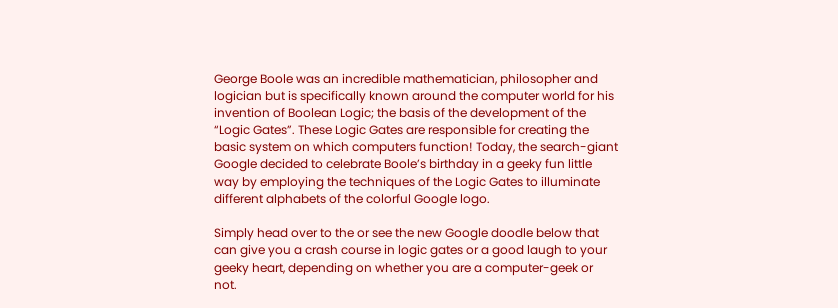George Boole was an incredible mathematician, philosopher and logician but is specifically known around the computer world for his invention of Boolean Logic; the basis of the development of the “Logic Gates”. These Logic Gates are responsible for creating the basic system on which computers function! Today, the search-giant Google decided to celebrate Boole’s birthday in a geeky fun little way by employing the techniques of the Logic Gates to illuminate different alphabets of the colorful Google logo.

Simply head over to the or see the new Google doodle below that can give you a crash course in logic gates or a good laugh to your geeky heart, depending on whether you are a computer-geek or not.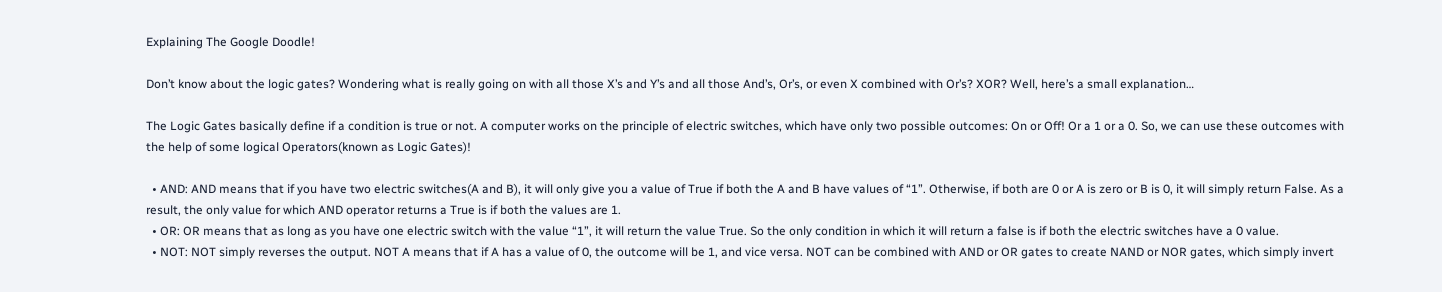Explaining The Google Doodle!

Don’t know about the logic gates? Wondering what is really going on with all those X’s and Y’s and all those And’s, Or’s, or even X combined with Or’s? XOR? Well, here’s a small explanation…

The Logic Gates basically define if a condition is true or not. A computer works on the principle of electric switches, which have only two possible outcomes: On or Off! Or a 1 or a 0. So, we can use these outcomes with the help of some logical Operators(known as Logic Gates)!

  • AND: AND means that if you have two electric switches(A and B), it will only give you a value of True if both the A and B have values of “1”. Otherwise, if both are 0 or A is zero or B is 0, it will simply return False. As a result, the only value for which AND operator returns a True is if both the values are 1.
  • OR: OR means that as long as you have one electric switch with the value “1”, it will return the value True. So the only condition in which it will return a false is if both the electric switches have a 0 value.
  • NOT: NOT simply reverses the output. NOT A means that if A has a value of 0, the outcome will be 1, and vice versa. NOT can be combined with AND or OR gates to create NAND or NOR gates, which simply invert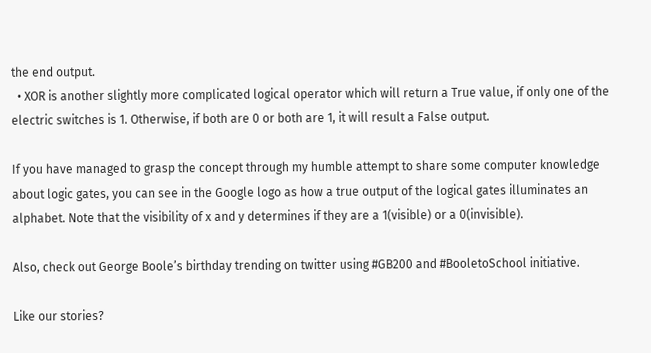the end output.
  • XOR is another slightly more complicated logical operator which will return a True value, if only one of the electric switches is 1. Otherwise, if both are 0 or both are 1, it will result a False output.

If you have managed to grasp the concept through my humble attempt to share some computer knowledge about logic gates, you can see in the Google logo as how a true output of the logical gates illuminates an alphabet. Note that the visibility of x and y determines if they are a 1(visible) or a 0(invisible).

Also, check out George Boole’s birthday trending on twitter using #GB200 and #BooletoSchool initiative.

Like our stories?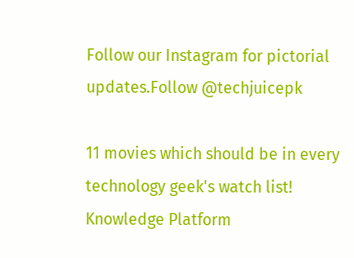Follow our Instagram for pictorial updates.Follow @techjuicepk

11 movies which should be in every technology geek's watch list!
Knowledge Platform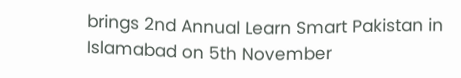brings 2nd Annual Learn Smart Pakistan in Islamabad on 5th November